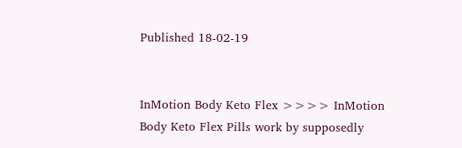Published 18-02-19


InMotion Body Keto Flex >>>> InMotion Body Keto Flex Pills work by supposedly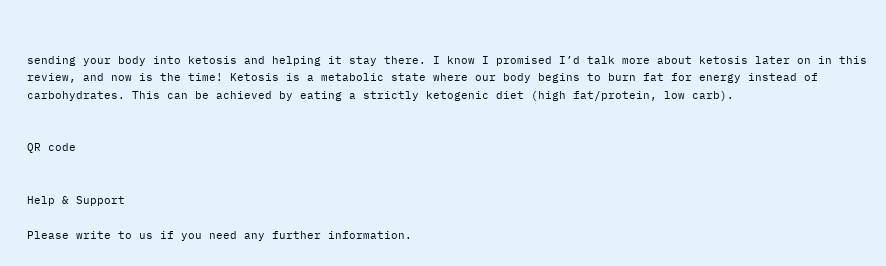sending your body into ketosis and helping it stay there. I know I promised I’d talk more about ketosis later on in this review, and now is the time! Ketosis is a metabolic state where our body begins to burn fat for energy instead of carbohydrates. This can be achieved by eating a strictly ketogenic diet (high fat/protein, low carb).


QR code


Help & Support

Please write to us if you need any further information.